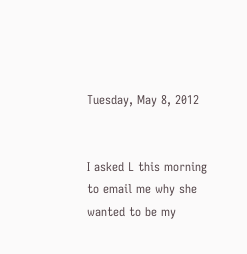Tuesday, May 8, 2012


I asked L this morning to email me why she wanted to be my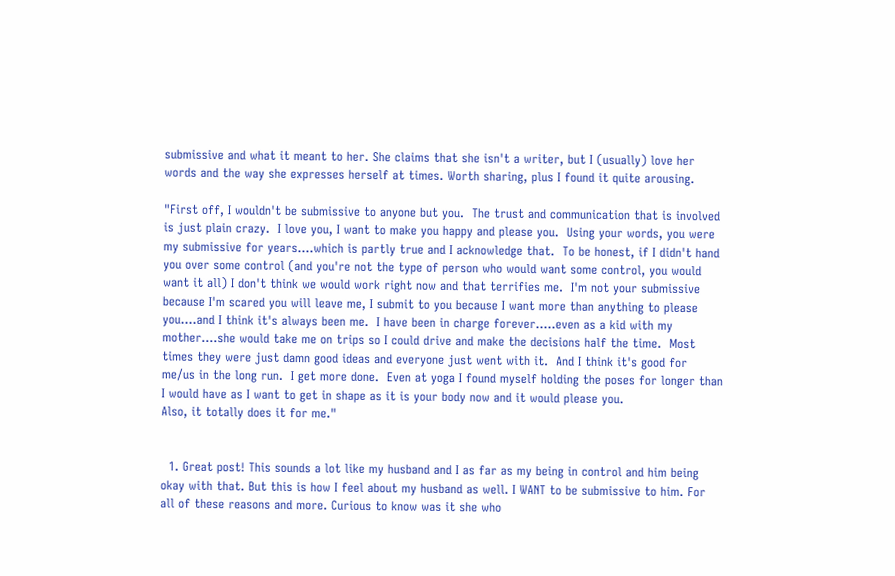submissive and what it meant to her. She claims that she isn't a writer, but I (usually) love her words and the way she expresses herself at times. Worth sharing, plus I found it quite arousing.

"First off, I wouldn't be submissive to anyone but you.  The trust and communication that is involved is just plain crazy.  I love you, I want to make you happy and please you.  Using your words, you were my submissive for years....which is partly true and I acknowledge that.  To be honest, if I didn't hand you over some control (and you're not the type of person who would want some control, you would want it all) I don't think we would work right now and that terrifies me.  I'm not your submissive because I'm scared you will leave me, I submit to you because I want more than anything to please you....and I think it's always been me.  I have been in charge forever.....even as a kid with my mother....she would take me on trips so I could drive and make the decisions half the time.  Most times they were just damn good ideas and everyone just went with it.  And I think it's good for me/us in the long run.  I get more done.  Even at yoga I found myself holding the poses for longer than I would have as I want to get in shape as it is your body now and it would please you.
Also, it totally does it for me."


  1. Great post! This sounds a lot like my husband and I as far as my being in control and him being okay with that. But this is how I feel about my husband as well. I WANT to be submissive to him. For all of these reasons and more. Curious to know was it she who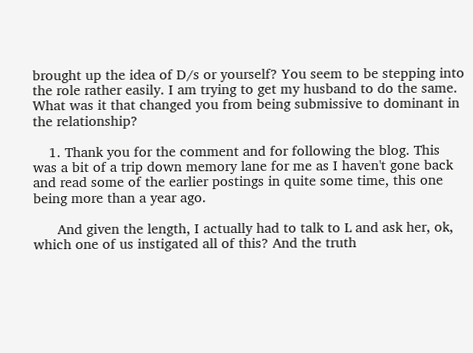brought up the idea of D/s or yourself? You seem to be stepping into the role rather easily. I am trying to get my husband to do the same. What was it that changed you from being submissive to dominant in the relationship?

    1. Thank you for the comment and for following the blog. This was a bit of a trip down memory lane for me as I haven't gone back and read some of the earlier postings in quite some time, this one being more than a year ago.

      And given the length, I actually had to talk to L and ask her, ok, which one of us instigated all of this? And the truth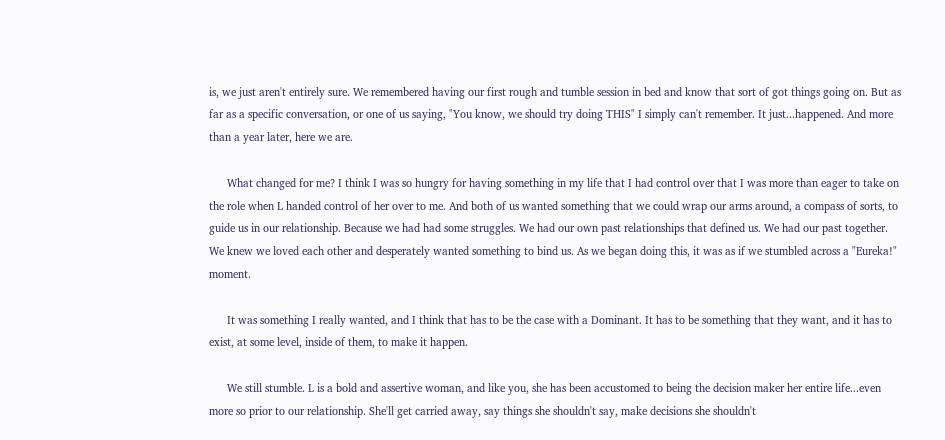is, we just aren't entirely sure. We remembered having our first rough and tumble session in bed and know that sort of got things going on. But as far as a specific conversation, or one of us saying, "You know, we should try doing THIS" I simply can't remember. It just...happened. And more than a year later, here we are.

      What changed for me? I think I was so hungry for having something in my life that I had control over that I was more than eager to take on the role when L handed control of her over to me. And both of us wanted something that we could wrap our arms around, a compass of sorts, to guide us in our relationship. Because we had had some struggles. We had our own past relationships that defined us. We had our past together. We knew we loved each other and desperately wanted something to bind us. As we began doing this, it was as if we stumbled across a "Eureka!" moment.

      It was something I really wanted, and I think that has to be the case with a Dominant. It has to be something that they want, and it has to exist, at some level, inside of them, to make it happen.

      We still stumble. L is a bold and assertive woman, and like you, she has been accustomed to being the decision maker her entire life...even more so prior to our relationship. She'll get carried away, say things she shouldn't say, make decisions she shouldn't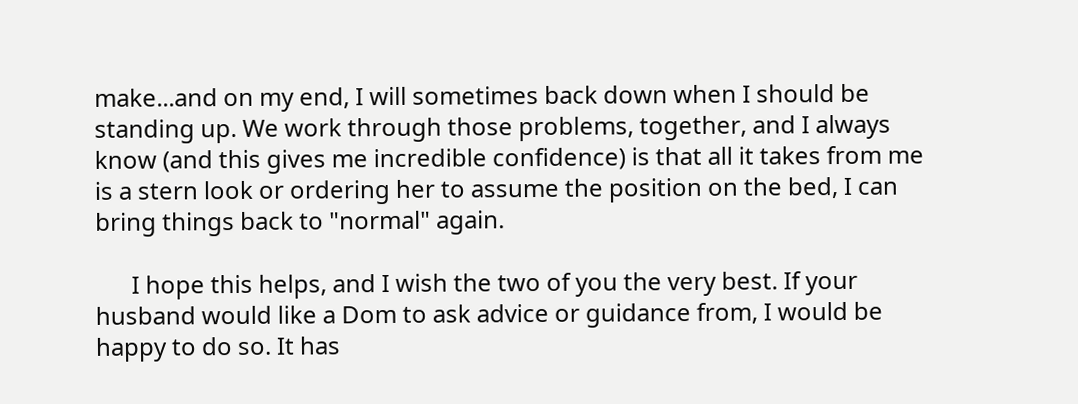make...and on my end, I will sometimes back down when I should be standing up. We work through those problems, together, and I always know (and this gives me incredible confidence) is that all it takes from me is a stern look or ordering her to assume the position on the bed, I can bring things back to "normal" again.

      I hope this helps, and I wish the two of you the very best. If your husband would like a Dom to ask advice or guidance from, I would be happy to do so. It has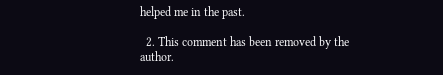helped me in the past.

  2. This comment has been removed by the author.